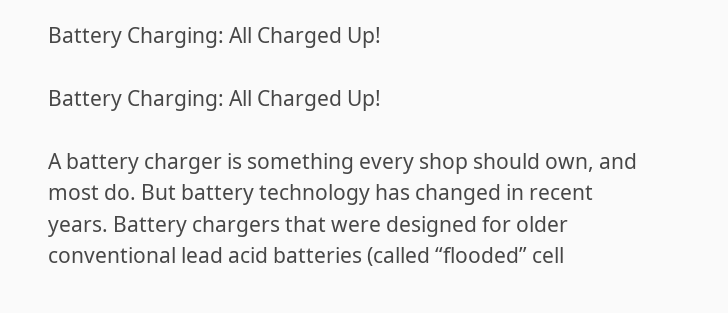Battery Charging: All Charged Up!

Battery Charging: All Charged Up!

A battery charger is something every shop should own, and most do. But battery technology has changed in recent years. Battery chargers that were designed for older conventional lead acid batteries (called “flooded” cell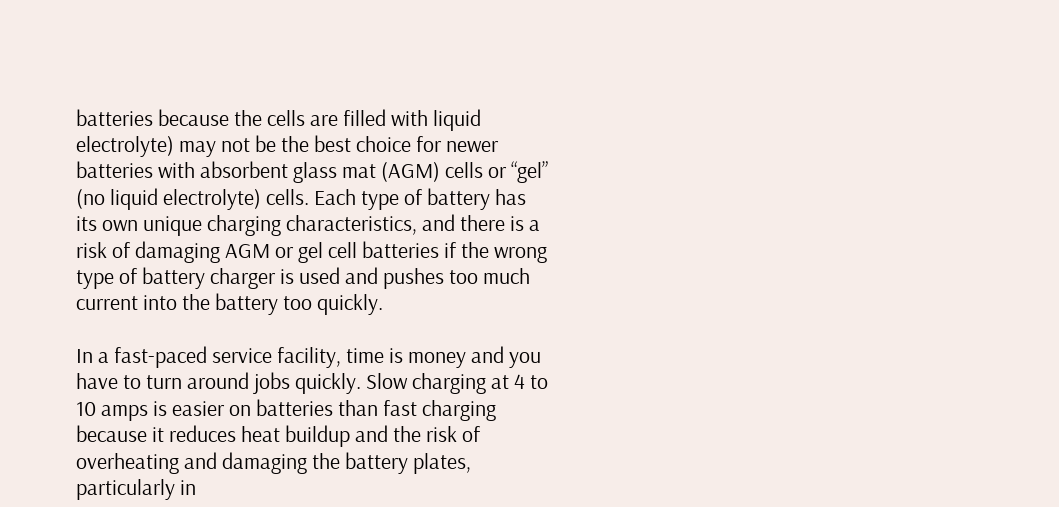batteries because the cells are filled with liquid electrolyte) may not be the best choice for newer batteries with absorbent glass mat (AGM) cells or “gel” (no liquid electrolyte) cells. Each type of battery has its own unique charging characteristics, and there is a risk of damaging AGM or gel cell batteries if the wrong type of battery charger is used and pushes too much current into the battery too quickly.

In a fast-paced service facility, time is money and you have to turn around jobs quickly. Slow charging at 4 to 10 amps is easier on batteries than fast charging because it reduces heat buildup and the risk of overheating and damaging the battery plates, particularly in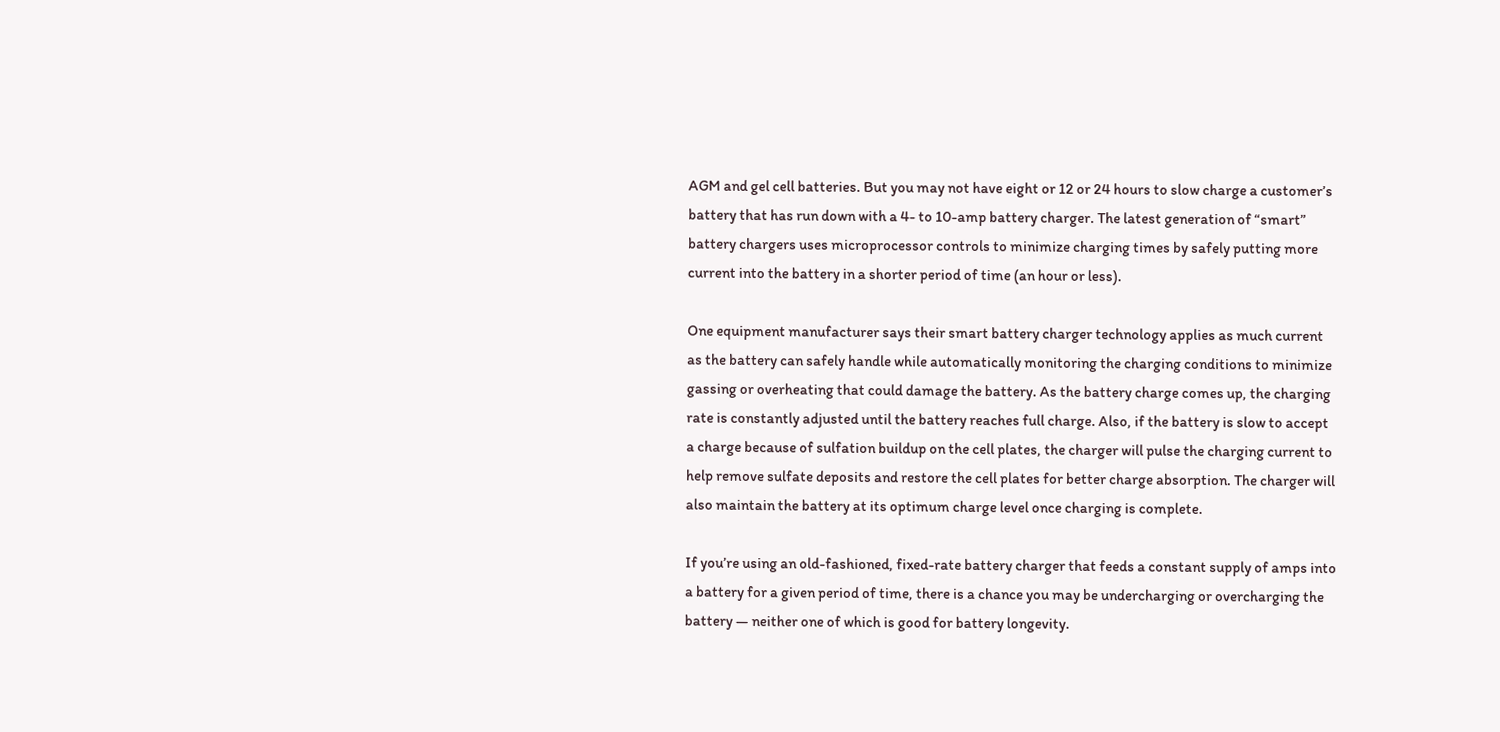AGM and gel cell batteries. But you may not have eight or 12 or 24 hours to slow charge a customer’s battery that has run down with a 4- to 10-amp battery charger. The latest generation of “smart” battery chargers uses microprocessor controls to minimize charging times by safely putting more current into the battery in a shorter period of time (an hour or less).

One equipment manufacturer says their smart battery charger technology applies as much current as the battery can safely handle while automatically monitoring the charging conditions to minimize gassing or overheating that could damage the battery. As the battery charge comes up, the charging rate is constantly adjusted until the battery reaches full charge. Also, if the battery is slow to accept a charge because of sulfation buildup on the cell plates, the charger will pulse the charging current to help remove sulfate deposits and restore the cell plates for better charge absorption. The charger will also maintain the battery at its optimum charge level once charging is complete.

If you’re using an old-fashioned, fixed-rate battery charger that feeds a constant supply of amps into a battery for a given period of time, there is a chance you may be undercharging or overcharging the battery — neither one of which is good for battery longevity.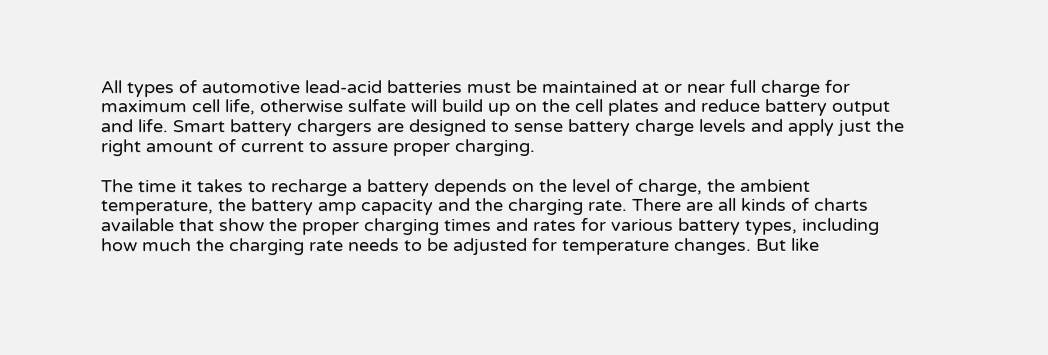All types of automotive lead-acid batteries must be maintained at or near full charge for maximum cell life, otherwise sulfate will build up on the cell plates and reduce battery output and life. Smart battery chargers are designed to sense battery charge levels and apply just the right amount of current to assure proper charging.

The time it takes to recharge a battery depends on the level of charge, the ambient temperature, the battery amp capacity and the charging rate. There are all kinds of charts available that show the proper charging times and rates for various battery types, including how much the charging rate needs to be adjusted for temperature changes. But like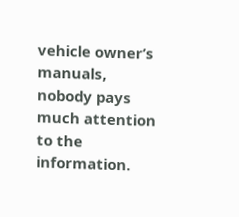vehicle owner’s manuals, nobody pays much attention to the information.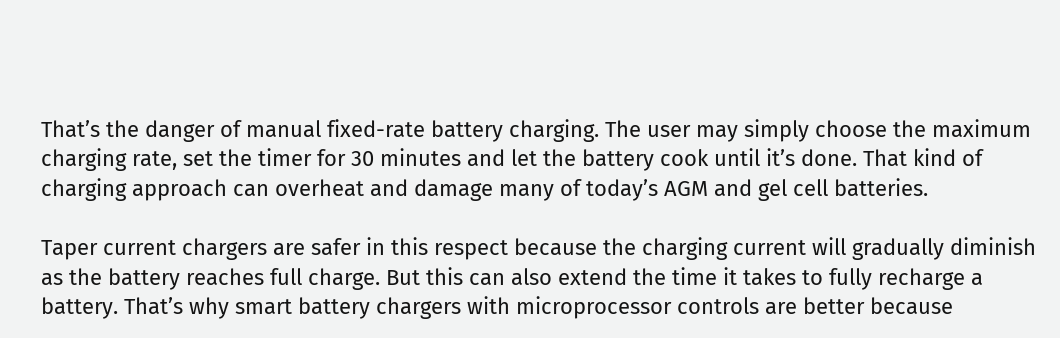That’s the danger of manual fixed-rate battery charging. The user may simply choose the maximum charging rate, set the timer for 30 minutes and let the battery cook until it’s done. That kind of charging approach can overheat and damage many of today’s AGM and gel cell batteries.

Taper current chargers are safer in this respect because the charging current will gradually diminish as the battery reaches full charge. But this can also extend the time it takes to fully recharge a battery. That’s why smart battery chargers with microprocessor controls are better because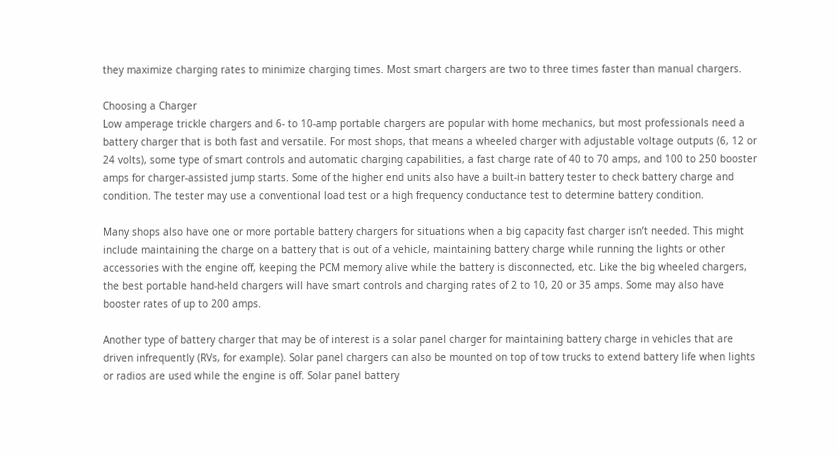they maximize charging rates to minimize charging times. Most smart chargers are two to three times faster than manual chargers.

Choosing a Charger
Low amperage trickle chargers and 6- to 10-amp portable chargers are popular with home mechanics, but most professionals need a battery charger that is both fast and versatile. For most shops, that means a wheeled charger with adjustable voltage outputs (6, 12 or 24 volts), some type of smart controls and automatic charging capabilities, a fast charge rate of 40 to 70 amps, and 100 to 250 booster amps for charger-assisted jump starts. Some of the higher end units also have a built-in battery tester to check battery charge and condition. The tester may use a conventional load test or a high frequency conductance test to determine battery condition.

Many shops also have one or more portable battery chargers for situations when a big capacity fast charger isn’t needed. This might include maintaining the charge on a battery that is out of a vehicle, maintaining battery charge while running the lights or other accessories with the engine off, keeping the PCM memory alive while the battery is disconnected, etc. Like the big wheeled chargers, the best portable hand-held chargers will have smart controls and charging rates of 2 to 10, 20 or 35 amps. Some may also have booster rates of up to 200 amps.

Another type of battery charger that may be of interest is a solar panel charger for maintaining battery charge in vehicles that are driven infrequently (RVs, for example). Solar panel chargers can also be mounted on top of tow trucks to extend battery life when lights or radios are used while the engine is off. Solar panel battery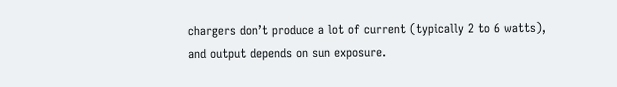chargers don’t produce a lot of current (typically 2 to 6 watts), and output depends on sun exposure.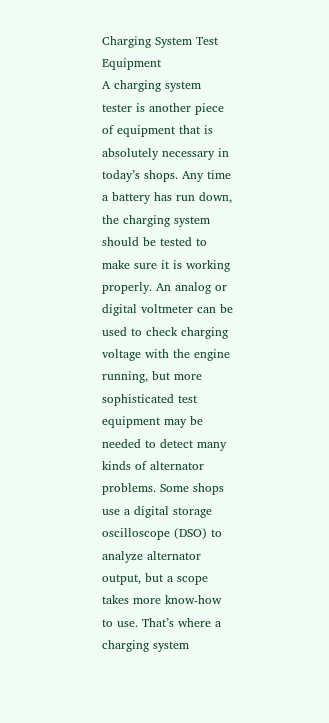Charging System Test Equipment
A charging system tester is another piece of equipment that is absolutely necessary in today’s shops. Any time a battery has run down, the charging system should be tested to make sure it is working properly. An analog or digital voltmeter can be used to check charging voltage with the engine running, but more sophisticated test equipment may be needed to detect many kinds of alternator problems. Some shops use a digital storage oscilloscope (DSO) to analyze alternator output, but a scope takes more know-how to use. That’s where a charging system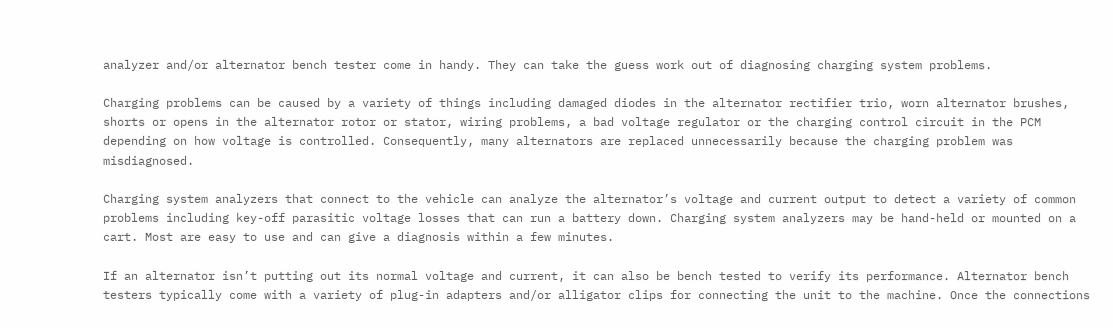analyzer and/or alternator bench tester come in handy. They can take the guess work out of diagnosing charging system problems.

Charging problems can be caused by a variety of things including damaged diodes in the alternator rectifier trio, worn alternator brushes, shorts or opens in the alternator rotor or stator, wiring problems, a bad voltage regulator or the charging control circuit in the PCM depending on how voltage is controlled. Consequently, many alternators are replaced unnecessarily because the charging problem was misdiagnosed.

Charging system analyzers that connect to the vehicle can analyze the alternator’s voltage and current output to detect a variety of common problems including key-off parasitic voltage losses that can run a battery down. Charging system analyzers may be hand-held or mounted on a cart. Most are easy to use and can give a diagnosis within a few minutes.

If an alternator isn’t putting out its normal voltage and current, it can also be bench tested to verify its performance. Alternator bench testers typically come with a variety of plug-in adapters and/or alligator clips for connecting the unit to the machine. Once the connections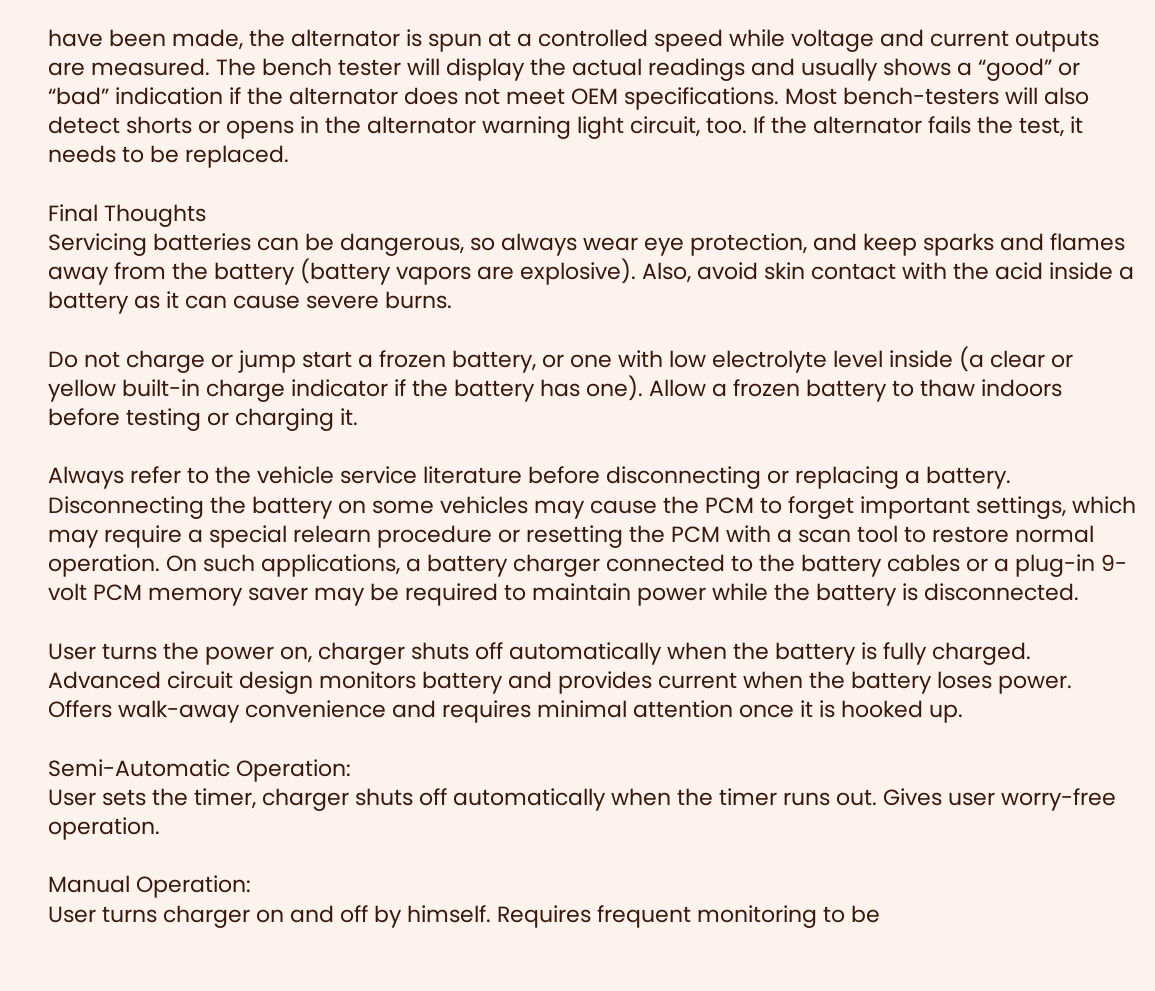have been made, the alternator is spun at a controlled speed while voltage and current outputs are measured. The bench tester will display the actual readings and usually shows a “good” or “bad” indication if the alternator does not meet OEM specifications. Most bench-testers will also detect shorts or opens in the alternator warning light circuit, too. If the alternator fails the test, it needs to be replaced.

Final Thoughts
Servicing batteries can be dangerous, so always wear eye protection, and keep sparks and flames away from the battery (battery vapors are explosive). Also, avoid skin contact with the acid inside a battery as it can cause severe burns.

Do not charge or jump start a frozen battery, or one with low electrolyte level inside (a clear or yellow built-in charge indicator if the battery has one). Allow a frozen battery to thaw indoors before testing or charging it.

Always refer to the vehicle service literature before disconnecting or replacing a battery. Disconnecting the battery on some vehicles may cause the PCM to forget important settings, which may require a special relearn procedure or resetting the PCM with a scan tool to restore normal operation. On such applications, a battery charger connected to the battery cables or a plug-in 9-volt PCM memory saver may be required to maintain power while the battery is disconnected.

User turns the power on, charger shuts off automatically when the battery is fully charged. Advanced circuit design monitors battery and provides current when the battery loses power. Offers walk-away convenience and requires minimal attention once it is hooked up.

Semi-Automatic Operation:
User sets the timer, charger shuts off automatically when the timer runs out. Gives user worry-free operation.

Manual Operation:
User turns charger on and off by himself. Requires frequent monitoring to be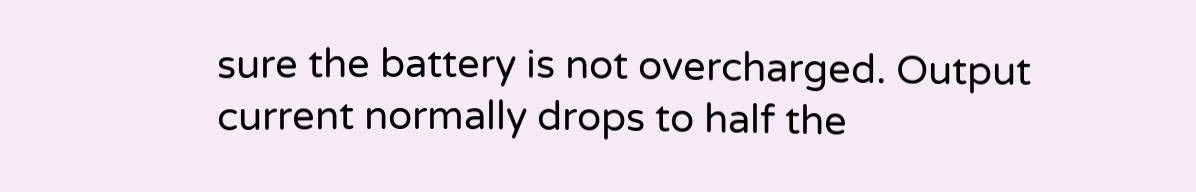sure the battery is not overcharged. Output current normally drops to half the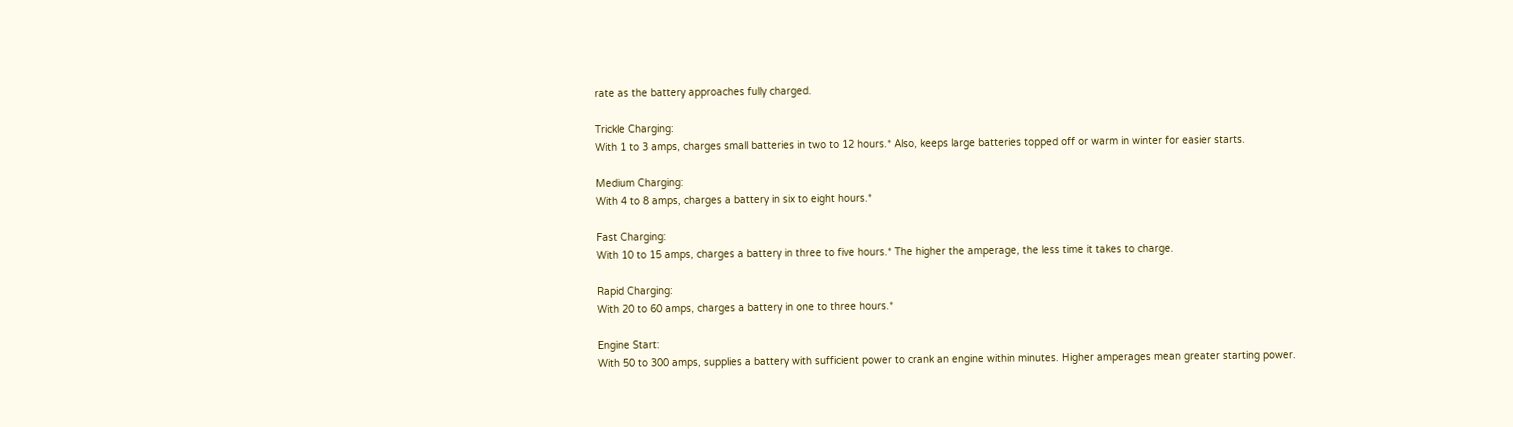rate as the battery approaches fully charged.

Trickle Charging:
With 1 to 3 amps, charges small batteries in two to 12 hours.* Also, keeps large batteries topped off or warm in winter for easier starts.

Medium Charging:
With 4 to 8 amps, charges a battery in six to eight hours.*

Fast Charging:
With 10 to 15 amps, charges a battery in three to five hours.* The higher the amperage, the less time it takes to charge.

Rapid Charging:
With 20 to 60 amps, charges a battery in one to three hours.*

Engine Start:
With 50 to 300 amps, supplies a battery with sufficient power to crank an engine within minutes. Higher amperages mean greater starting power.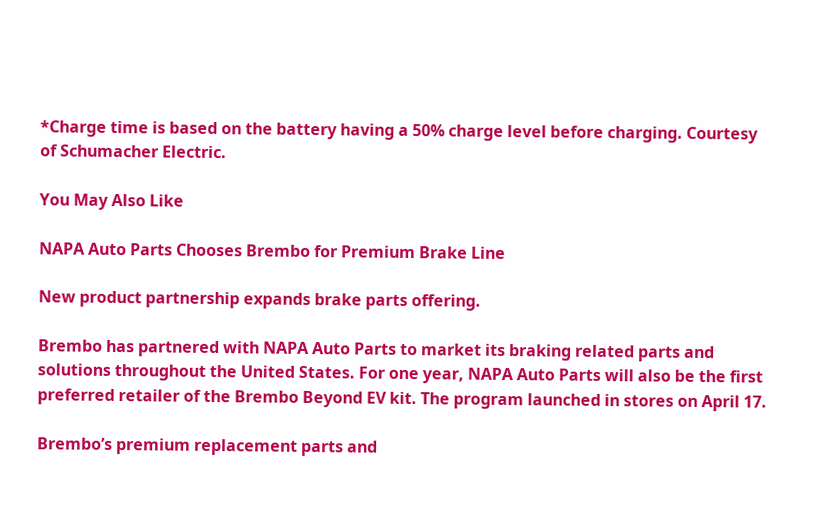*Charge time is based on the battery having a 50% charge level before charging. Courtesy of Schumacher Electric.

You May Also Like

NAPA Auto Parts Chooses Brembo for Premium Brake Line

New product partnership expands brake parts offering.

Brembo has partnered with NAPA Auto Parts to market its braking related parts and solutions throughout the United States. For one year, NAPA Auto Parts will also be the first preferred retailer of the Brembo Beyond EV kit. The program launched in stores on April 17.

Brembo’s premium replacement parts and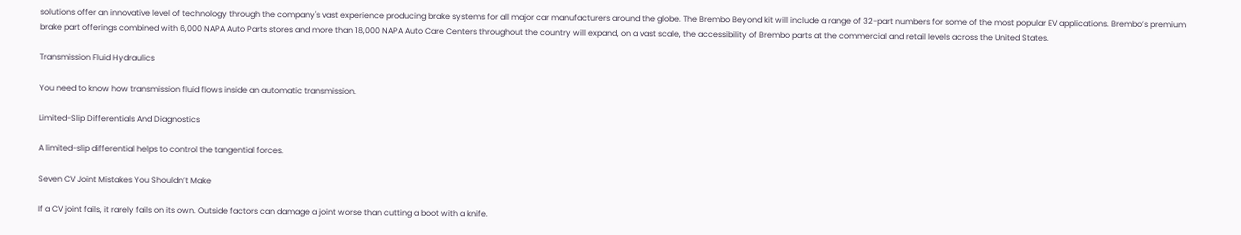solutions offer an innovative level of technology through the company's vast experience producing brake systems for all major car manufacturers around the globe. The Brembo Beyond kit will include a range of 32-part numbers for some of the most popular EV applications. Brembo’s premium brake part offerings combined with 6,000 NAPA Auto Parts stores and more than 18,000 NAPA Auto Care Centers throughout the country will expand, on a vast scale, the accessibility of Brembo parts at the commercial and retail levels across the United States.

Transmission Fluid Hydraulics

You need to know how transmission fluid flows inside an automatic transmission.

Limited-Slip Differentials And Diagnostics

A limited-slip differential helps to control the tangential forces.

Seven CV Joint Mistakes You Shouldn’t Make

If a CV joint fails, it rarely fails on its own. Outside factors can damage a joint worse than cutting a boot with a knife.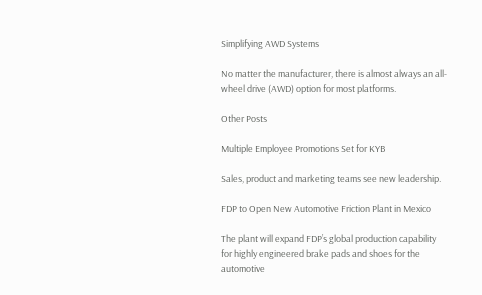Simplifying AWD Systems

No matter the manufacturer, there is almost always an all-wheel drive (AWD) option for most platforms.

Other Posts

Multiple Employee Promotions Set for KYB

Sales, product and marketing teams see new leadership.

FDP to Open New Automotive Friction Plant in Mexico

The plant will expand FDP’s global production capability for highly engineered brake pads and shoes for the automotive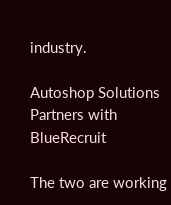industry.

Autoshop Solutions Partners with BlueRecruit

The two are working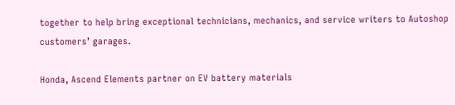together to help bring exceptional technicians, mechanics, and service writers to Autoshop customers’ garages.

Honda, Ascend Elements partner on EV battery materials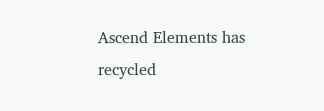Ascend Elements has recycled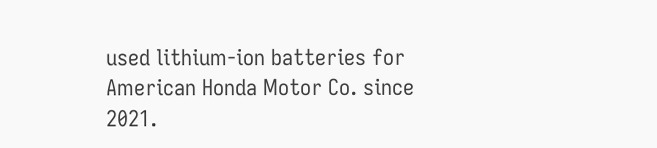used lithium-ion batteries for American Honda Motor Co. since 2021.